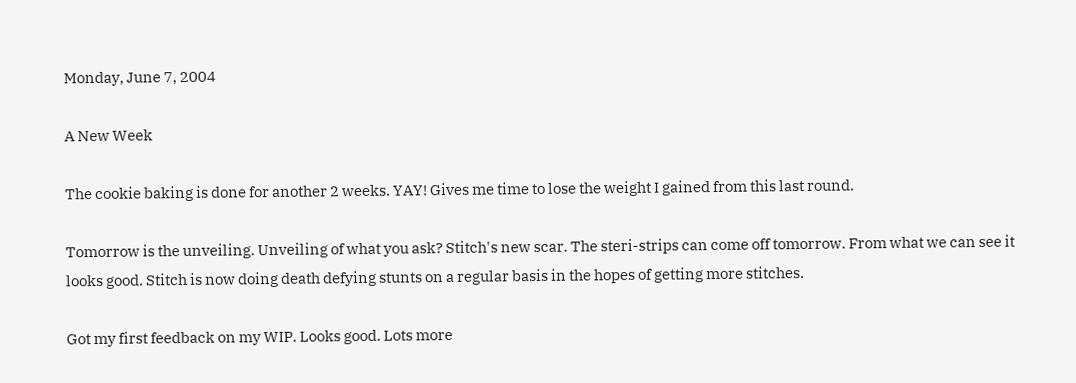Monday, June 7, 2004

A New Week

The cookie baking is done for another 2 weeks. YAY! Gives me time to lose the weight I gained from this last round.

Tomorrow is the unveiling. Unveiling of what you ask? Stitch's new scar. The steri-strips can come off tomorrow. From what we can see it looks good. Stitch is now doing death defying stunts on a regular basis in the hopes of getting more stitches.

Got my first feedback on my WIP. Looks good. Lots more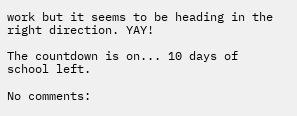work but it seems to be heading in the right direction. YAY!

The countdown is on... 10 days of school left.

No comments: